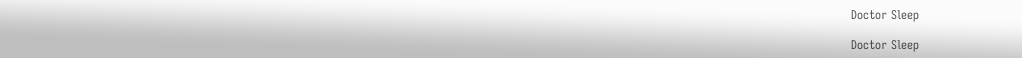Doctor Sleep

Doctor Sleep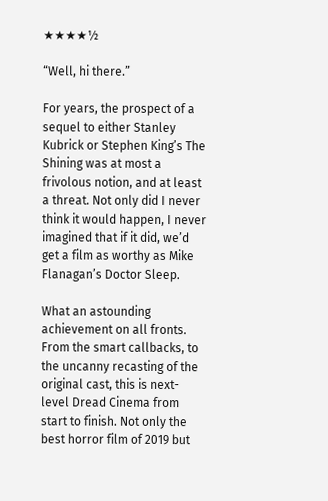★★★★½

“Well, hi there.”

For years, the prospect of a sequel to either Stanley Kubrick or Stephen King’s The Shining was at most a frivolous notion, and at least a threat. Not only did I never think it would happen, I never imagined that if it did, we’d get a film as worthy as Mike Flanagan’s Doctor Sleep.

What an astounding achievement on all fronts. From the smart callbacks, to the uncanny recasting of the original cast, this is next-level Dread Cinema from start to finish. Not only the best horror film of 2019 but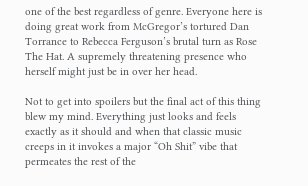one of the best regardless of genre. Everyone here is doing great work from McGregor’s tortured Dan Torrance to Rebecca Ferguson’s brutal turn as Rose The Hat. A supremely threatening presence who herself might just be in over her head.

Not to get into spoilers but the final act of this thing blew my mind. Everything just looks and feels exactly as it should and when that classic music creeps in it invokes a major “Oh Shit” vibe that permeates the rest of the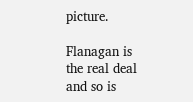picture.

Flanagan is the real deal and so is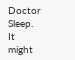Doctor Sleep. It might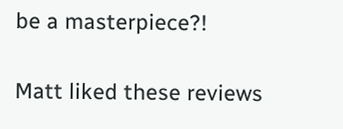be a masterpiece?!

Matt liked these reviews